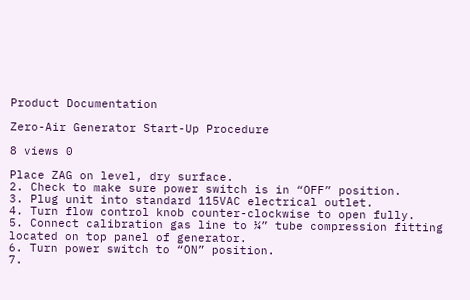Product Documentation

Zero-Air Generator Start-Up Procedure

8 views 0

Place ZAG on level, dry surface.
2. Check to make sure power switch is in “OFF” position.
3. Plug unit into standard 115VAC electrical outlet.
4. Turn flow control knob counter-clockwise to open fully.
5. Connect calibration gas line to ¼” tube compression fitting located on top panel of generator.
6. Turn power switch to “ON” position.
7.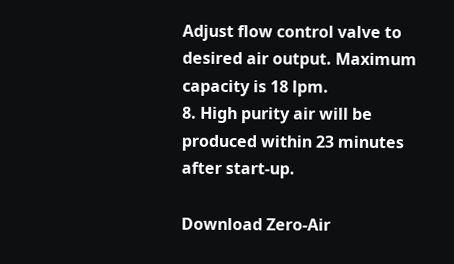Adjust flow control valve to desired air output. Maximum capacity is 18 lpm.
8. High purity air will be produced within 23 minutes after start-up.

Download Zero-Air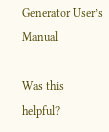Generator User’s Manual

Was this helpful?